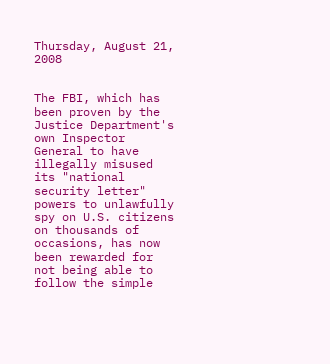Thursday, August 21, 2008


The FBI, which has been proven by the Justice Department's own Inspector General to have illegally misused its "national security letter" powers to unlawfully spy on U.S. citizens on thousands of occasions, has now been rewarded for not being able to follow the simple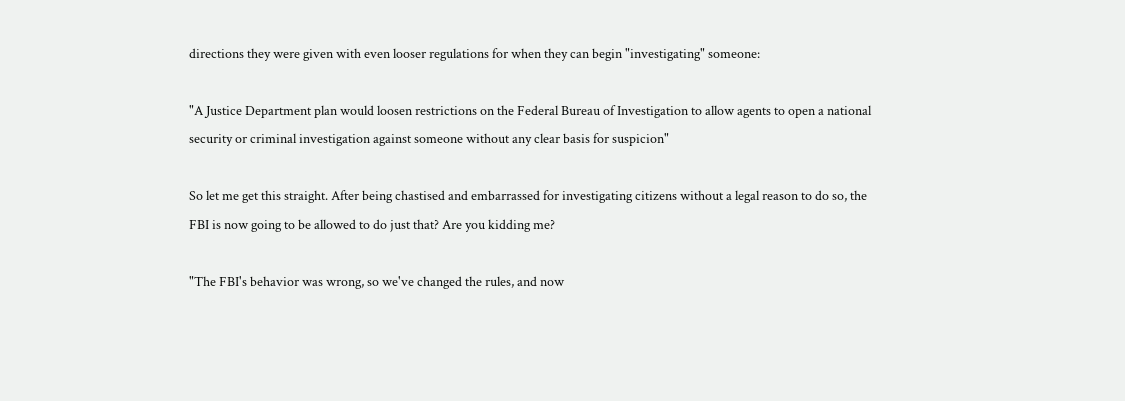directions they were given with even looser regulations for when they can begin "investigating" someone:

"A Justice Department plan would loosen restrictions on the Federal Bureau of Investigation to allow agents to open a national security or criminal investigation against someone without any clear basis for suspicion"

So let me get this straight. After being chastised and embarrassed for investigating citizens without a legal reason to do so, the FBI is now going to be allowed to do just that? Are you kidding me?

"The FBI's behavior was wrong, so we've changed the rules, and now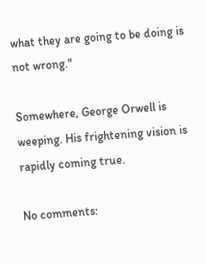what they are going to be doing is not wrong."

Somewhere, George Orwell is weeping. His frightening vision is rapidly coming true.

No comments: